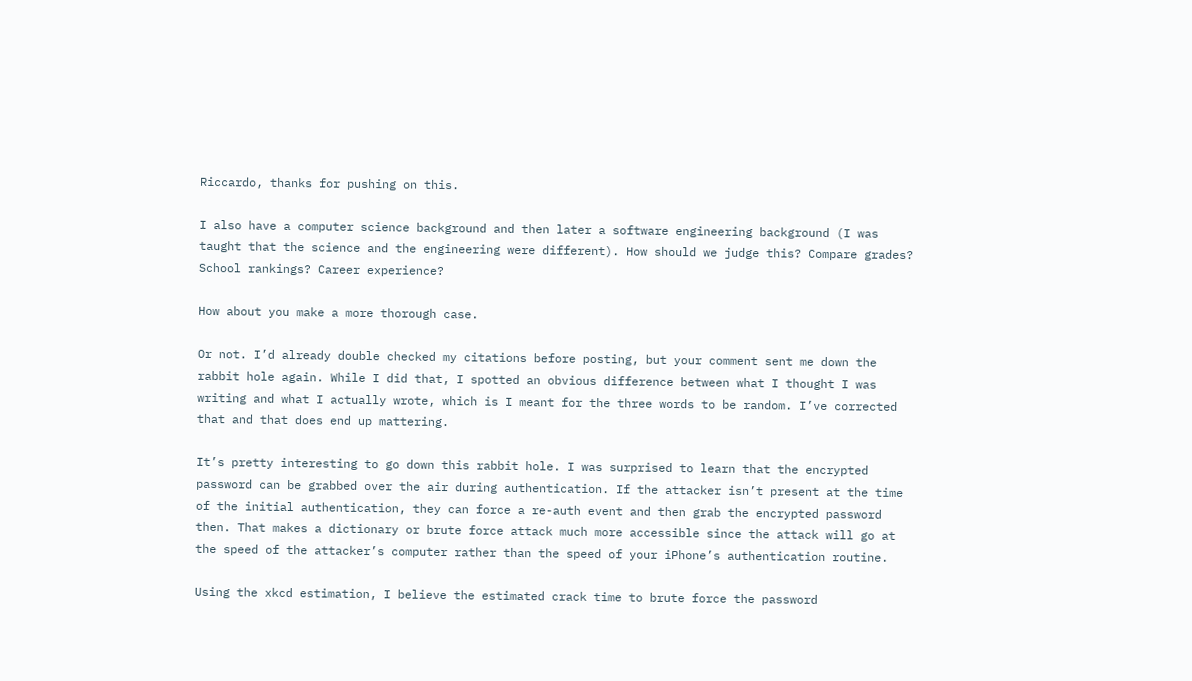Riccardo, thanks for pushing on this.

I also have a computer science background and then later a software engineering background (I was taught that the science and the engineering were different). How should we judge this? Compare grades? School rankings? Career experience?

How about you make a more thorough case.

Or not. I’d already double checked my citations before posting, but your comment sent me down the rabbit hole again. While I did that, I spotted an obvious difference between what I thought I was writing and what I actually wrote, which is I meant for the three words to be random. I’ve corrected that and that does end up mattering.

It’s pretty interesting to go down this rabbit hole. I was surprised to learn that the encrypted password can be grabbed over the air during authentication. If the attacker isn’t present at the time of the initial authentication, they can force a re-auth event and then grab the encrypted password then. That makes a dictionary or brute force attack much more accessible since the attack will go at the speed of the attacker’s computer rather than the speed of your iPhone’s authentication routine.

Using the xkcd estimation, I believe the estimated crack time to brute force the password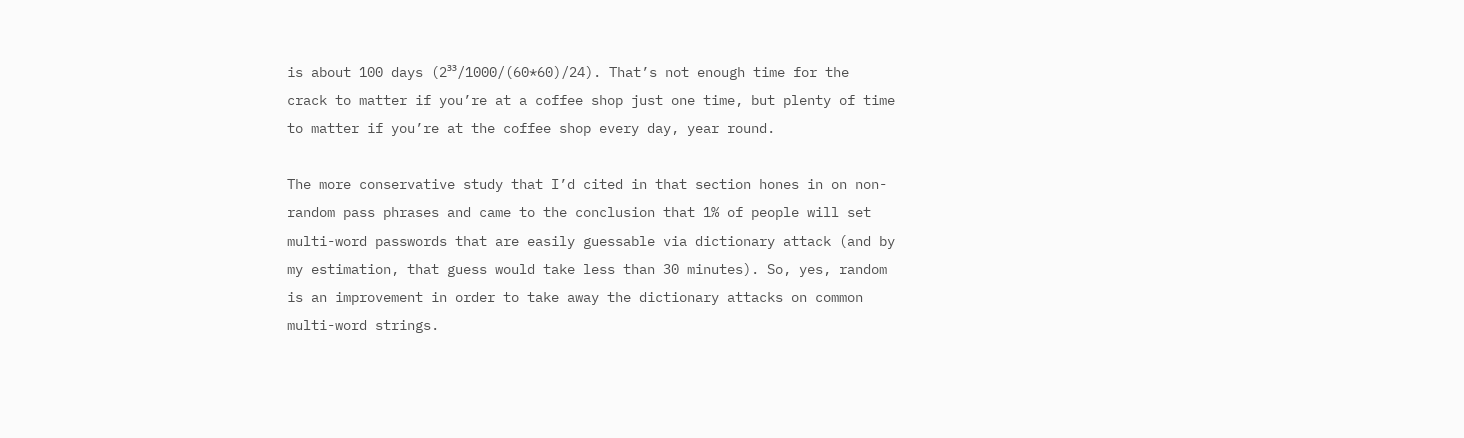is about 100 days (2³³/1000/(60*60)/24). That’s not enough time for the crack to matter if you’re at a coffee shop just one time, but plenty of time to matter if you’re at the coffee shop every day, year round.

The more conservative study that I’d cited in that section hones in on non-random pass phrases and came to the conclusion that 1% of people will set multi-word passwords that are easily guessable via dictionary attack (and by my estimation, that guess would take less than 30 minutes). So, yes, random is an improvement in order to take away the dictionary attacks on common multi-word strings.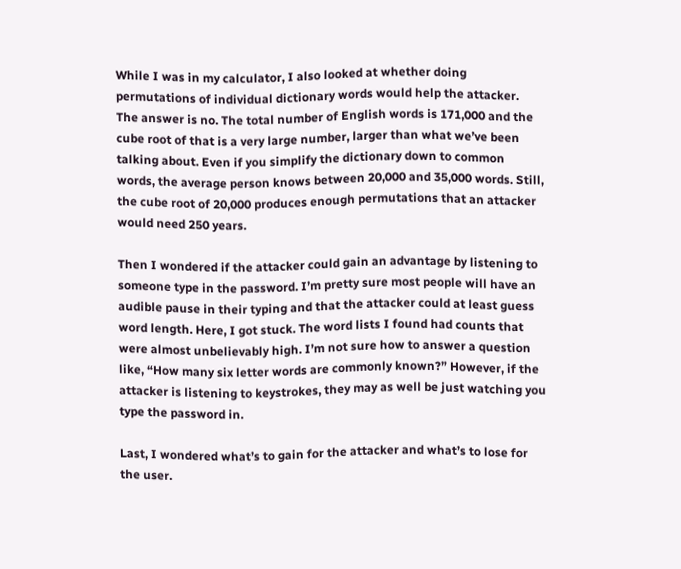While I was in my calculator, I also looked at whether doing permutations of individual dictionary words would help the attacker. The answer is no. The total number of English words is 171,000 and the cube root of that is a very large number, larger than what we’ve been talking about. Even if you simplify the dictionary down to common words, the average person knows between 20,000 and 35,000 words. Still, the cube root of 20,000 produces enough permutations that an attacker would need 250 years.

Then I wondered if the attacker could gain an advantage by listening to someone type in the password. I’m pretty sure most people will have an audible pause in their typing and that the attacker could at least guess word length. Here, I got stuck. The word lists I found had counts that were almost unbelievably high. I’m not sure how to answer a question like, “How many six letter words are commonly known?” However, if the attacker is listening to keystrokes, they may as well be just watching you type the password in.

Last, I wondered what’s to gain for the attacker and what’s to lose for the user.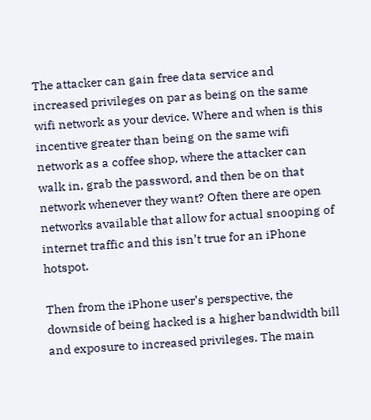The attacker can gain free data service and increased privileges on par as being on the same wifi network as your device. Where and when is this incentive greater than being on the same wifi network as a coffee shop, where the attacker can walk in, grab the password, and then be on that network whenever they want? Often there are open networks available that allow for actual snooping of internet traffic and this isn’t true for an iPhone hotspot.

Then from the iPhone user’s perspective, the downside of being hacked is a higher bandwidth bill and exposure to increased privileges. The main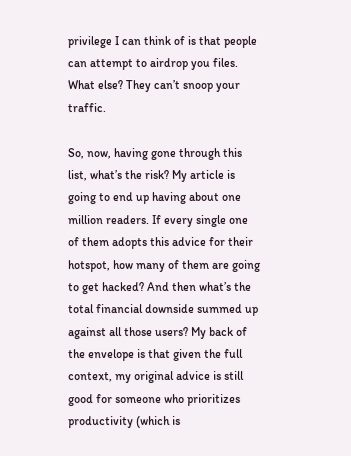privilege I can think of is that people can attempt to airdrop you files. What else? They can’t snoop your traffic.

So, now, having gone through this list, what’s the risk? My article is going to end up having about one million readers. If every single one of them adopts this advice for their hotspot, how many of them are going to get hacked? And then what’s the total financial downside summed up against all those users? My back of the envelope is that given the full context, my original advice is still good for someone who prioritizes productivity (which is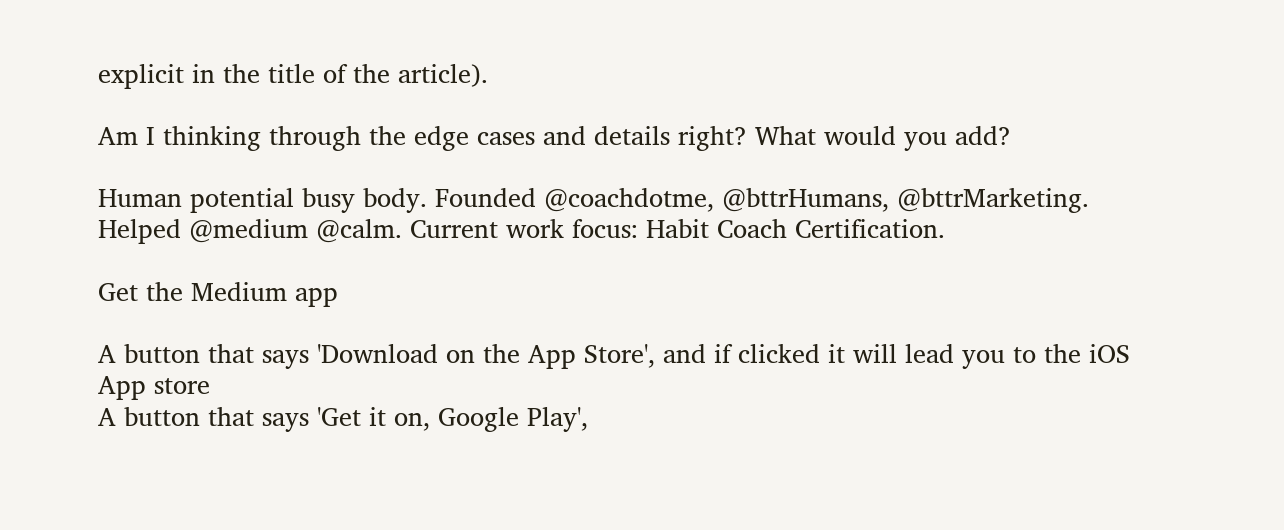explicit in the title of the article).

Am I thinking through the edge cases and details right? What would you add?

Human potential busy body. Founded @coachdotme, @bttrHumans, @bttrMarketing. Helped @medium @calm. Current work focus: Habit Coach Certification.

Get the Medium app

A button that says 'Download on the App Store', and if clicked it will lead you to the iOS App store
A button that says 'Get it on, Google Play',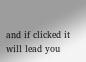and if clicked it will lead you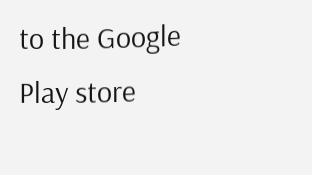to the Google Play store